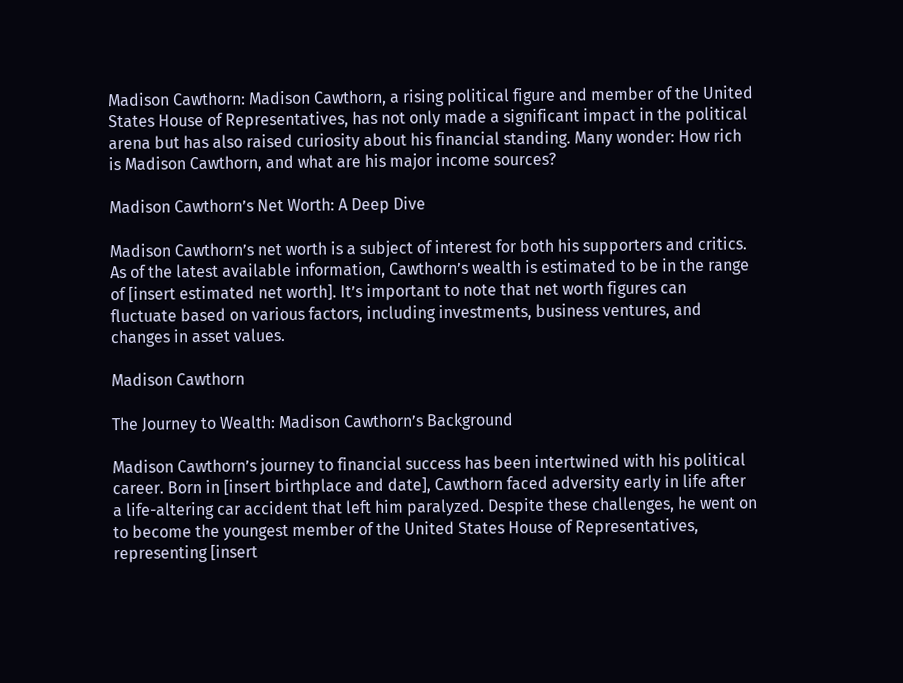Madison Cawthorn: Madison Cawthorn, a rising political figure and member of the United States House of Representatives, has not only made a significant impact in the political arena but has also raised curiosity about his financial standing. Many wonder: How rich is Madison Cawthorn, and what are his major income sources?

Madison Cawthorn’s Net Worth: A Deep Dive

Madison Cawthorn’s net worth is a subject of interest for both his supporters and critics. As of the latest available information, Cawthorn’s wealth is estimated to be in the range of [insert estimated net worth]. It’s important to note that net worth figures can fluctuate based on various factors, including investments, business ventures, and changes in asset values.

Madison Cawthorn

The Journey to Wealth: Madison Cawthorn’s Background

Madison Cawthorn’s journey to financial success has been intertwined with his political career. Born in [insert birthplace and date], Cawthorn faced adversity early in life after a life-altering car accident that left him paralyzed. Despite these challenges, he went on to become the youngest member of the United States House of Representatives, representing [insert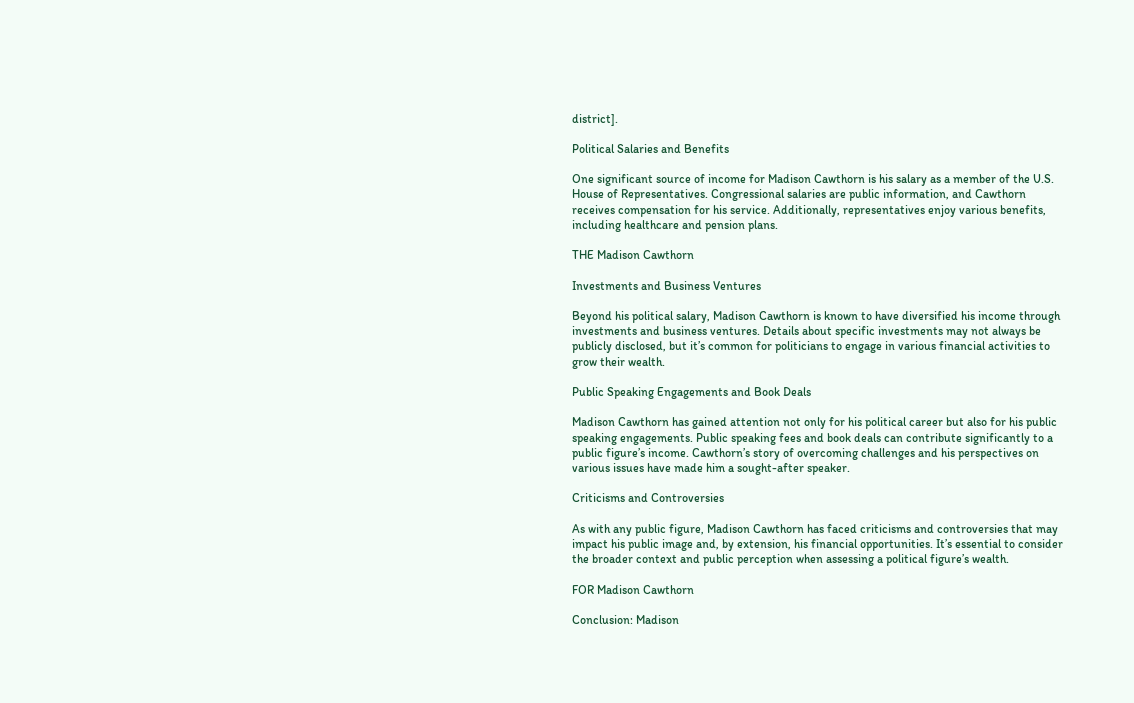district].

Political Salaries and Benefits

One significant source of income for Madison Cawthorn is his salary as a member of the U.S. House of Representatives. Congressional salaries are public information, and Cawthorn receives compensation for his service. Additionally, representatives enjoy various benefits, including healthcare and pension plans.

THE Madison Cawthorn

Investments and Business Ventures

Beyond his political salary, Madison Cawthorn is known to have diversified his income through investments and business ventures. Details about specific investments may not always be publicly disclosed, but it’s common for politicians to engage in various financial activities to grow their wealth.

Public Speaking Engagements and Book Deals

Madison Cawthorn has gained attention not only for his political career but also for his public speaking engagements. Public speaking fees and book deals can contribute significantly to a public figure’s income. Cawthorn’s story of overcoming challenges and his perspectives on various issues have made him a sought-after speaker.

Criticisms and Controversies

As with any public figure, Madison Cawthorn has faced criticisms and controversies that may impact his public image and, by extension, his financial opportunities. It’s essential to consider the broader context and public perception when assessing a political figure’s wealth.

FOR Madison Cawthorn

Conclusion: Madison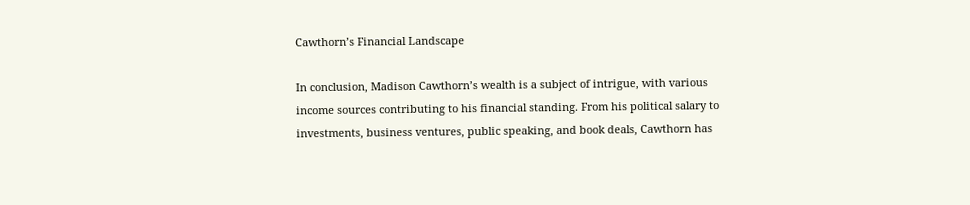Cawthorn’s Financial Landscape

In conclusion, Madison Cawthorn’s wealth is a subject of intrigue, with various income sources contributing to his financial standing. From his political salary to investments, business ventures, public speaking, and book deals, Cawthorn has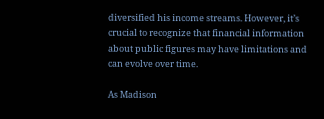diversified his income streams. However, it’s crucial to recognize that financial information about public figures may have limitations and can evolve over time.

As Madison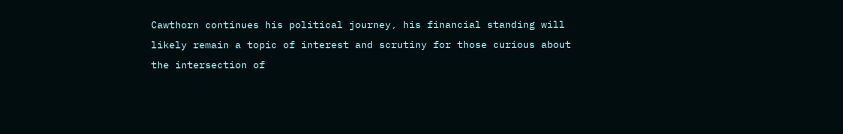Cawthorn continues his political journey, his financial standing will likely remain a topic of interest and scrutiny for those curious about the intersection of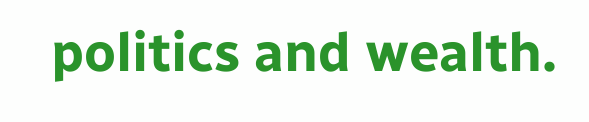politics and wealth.